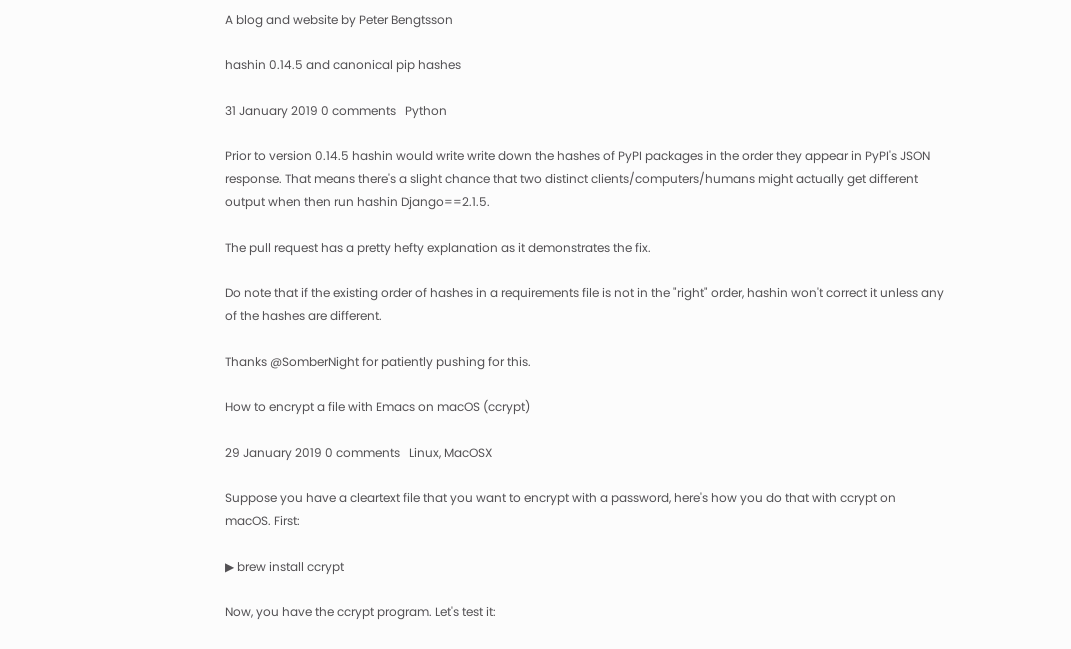A blog and website by Peter Bengtsson

hashin 0.14.5 and canonical pip hashes

31 January 2019 0 comments   Python

Prior to version 0.14.5 hashin would write write down the hashes of PyPI packages in the order they appear in PyPI's JSON response. That means there's a slight chance that two distinct clients/computers/humans might actually get different output when then run hashin Django==2.1.5.

The pull request has a pretty hefty explanation as it demonstrates the fix.

Do note that if the existing order of hashes in a requirements file is not in the "right" order, hashin won't correct it unless any of the hashes are different.

Thanks @SomberNight for patiently pushing for this.

How to encrypt a file with Emacs on macOS (ccrypt)

29 January 2019 0 comments   Linux, MacOSX

Suppose you have a cleartext file that you want to encrypt with a password, here's how you do that with ccrypt on macOS. First:

▶ brew install ccrypt

Now, you have the ccrypt program. Let's test it: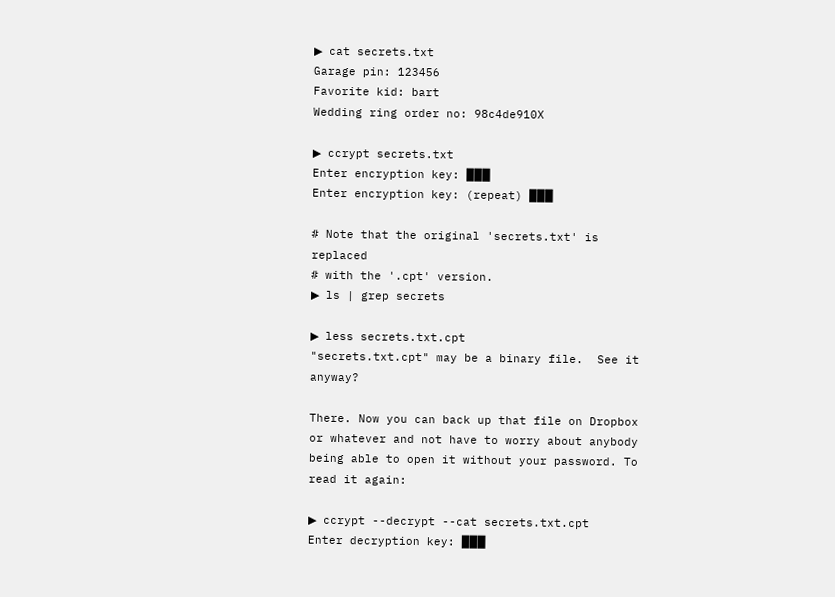▶ cat secrets.txt
Garage pin: 123456
Favorite kid: bart
Wedding ring order no: 98c4de910X

▶ ccrypt secrets.txt
Enter encryption key: ▉▉▉
Enter encryption key: (repeat) ▉▉▉

# Note that the original 'secrets.txt' is replaced
# with the '.cpt' version.
▶ ls | grep secrets

▶ less secrets.txt.cpt
"secrets.txt.cpt" may be a binary file.  See it anyway?

There. Now you can back up that file on Dropbox or whatever and not have to worry about anybody being able to open it without your password. To read it again:

▶ ccrypt --decrypt --cat secrets.txt.cpt
Enter decryption key: ▉▉▉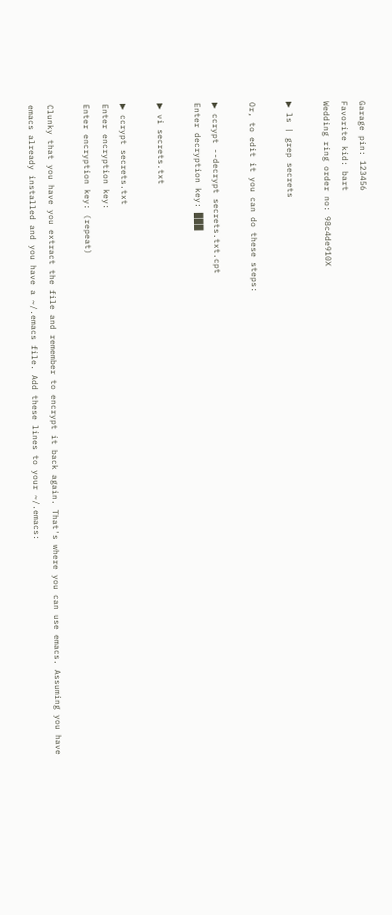Garage pin: 123456
Favorite kid: bart
Wedding ring order no: 98c4de910X

▶ ls | grep secrets

Or, to edit it you can do these steps:

▶ ccrypt --decrypt secrets.txt.cpt
Enter decryption key: ▉▉▉

▶ vi secrets.txt

▶ ccrypt secrets.txt
Enter encryption key:
Enter encryption key: (repeat)

Clunky that you have you extract the file and remember to encrypt it back again. That's where you can use emacs. Assuming you have emacs already installed and you have a ~/.emacs file. Add these lines to your ~/.emacs: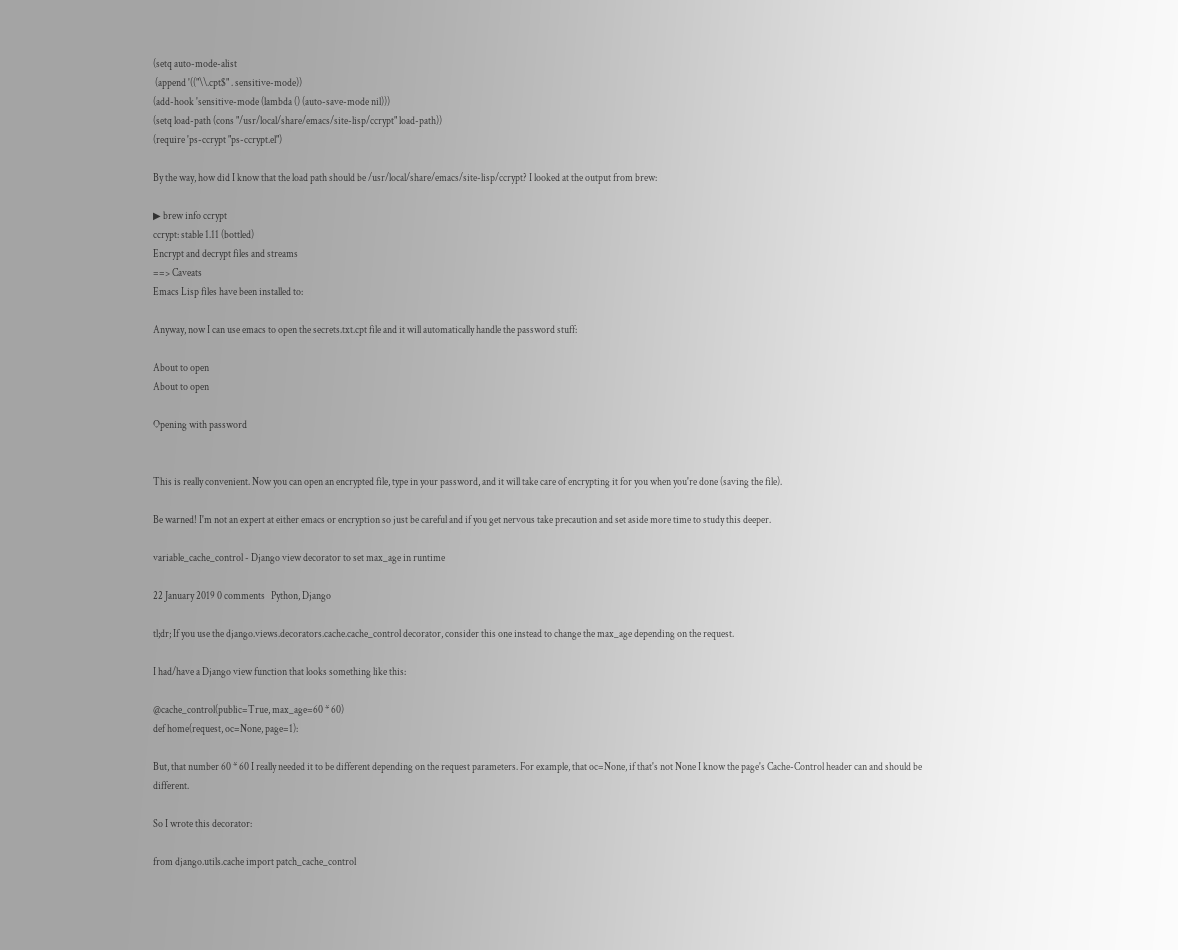(setq auto-mode-alist
 (append '(("\\.cpt$" . sensitive-mode))
(add-hook 'sensitive-mode (lambda () (auto-save-mode nil)))
(setq load-path (cons "/usr/local/share/emacs/site-lisp/ccrypt" load-path))
(require 'ps-ccrypt "ps-ccrypt.el")

By the way, how did I know that the load path should be /usr/local/share/emacs/site-lisp/ccrypt? I looked at the output from brew:

▶ brew info ccrypt
ccrypt: stable 1.11 (bottled)
Encrypt and decrypt files and streams
==> Caveats
Emacs Lisp files have been installed to:

Anyway, now I can use emacs to open the secrets.txt.cpt file and it will automatically handle the password stuff:

About to open
About to open

Opening with password


This is really convenient. Now you can open an encrypted file, type in your password, and it will take care of encrypting it for you when you're done (saving the file).

Be warned! I'm not an expert at either emacs or encryption so just be careful and if you get nervous take precaution and set aside more time to study this deeper.

variable_cache_control - Django view decorator to set max_age in runtime

22 January 2019 0 comments   Python, Django

tl;dr; If you use the django.views.decorators.cache.cache_control decorator, consider this one instead to change the max_age depending on the request.

I had/have a Django view function that looks something like this:

@cache_control(public=True, max_age=60 * 60)
def home(request, oc=None, page=1):

But, that number 60 * 60 I really needed it to be different depending on the request parameters. For example, that oc=None, if that's not None I know the page's Cache-Control header can and should be different.

So I wrote this decorator:

from django.utils.cache import patch_cache_control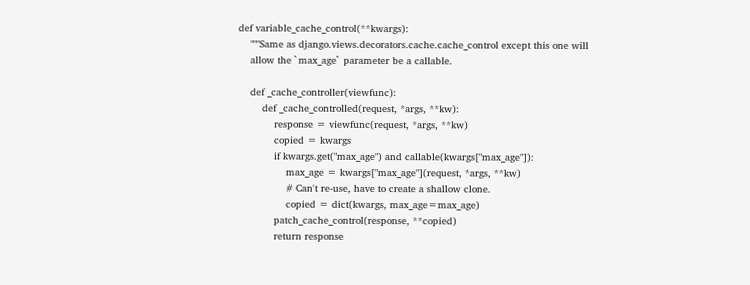def variable_cache_control(**kwargs):
    """Same as django.views.decorators.cache.cache_control except this one will
    allow the `max_age` parameter be a callable.

    def _cache_controller(viewfunc):
        def _cache_controlled(request, *args, **kw):
            response = viewfunc(request, *args, **kw)
            copied = kwargs
            if kwargs.get("max_age") and callable(kwargs["max_age"]):
                max_age = kwargs["max_age"](request, *args, **kw)
                # Can't re-use, have to create a shallow clone.
                copied = dict(kwargs, max_age=max_age)
            patch_cache_control(response, **copied)
            return response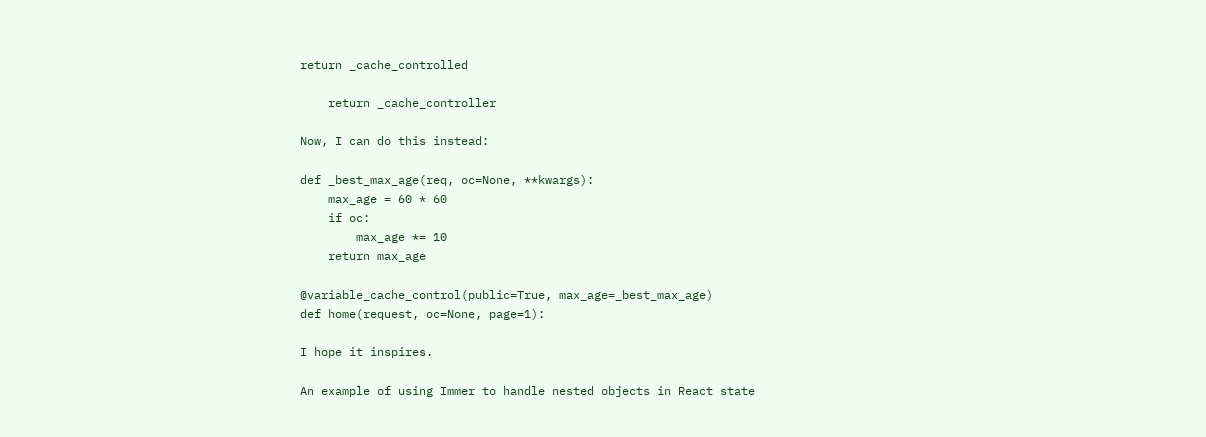return _cache_controlled

    return _cache_controller

Now, I can do this instead:

def _best_max_age(req, oc=None, **kwargs):
    max_age = 60 * 60
    if oc:
        max_age *= 10
    return max_age

@variable_cache_control(public=True, max_age=_best_max_age)
def home(request, oc=None, page=1):

I hope it inspires.

An example of using Immer to handle nested objects in React state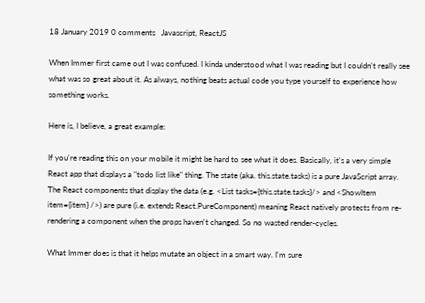18 January 2019 0 comments   Javascript, ReactJS

When Immer first came out I was confused. I kinda understood what I was reading but I couldn't really see what was so great about it. As always, nothing beats actual code you type yourself to experience how something works.

Here is, I believe, a great example:

If you're reading this on your mobile it might be hard to see what it does. Basically, it's a very simple React app that displays a "todo list like" thing. The state (aka. this.state.tasks) is a pure JavaScript array. The React components that display the data (e.g. <List tasks={this.state.tasks}/> and <ShowItem item={item} />) are pure (i.e. extends React.PureComponent) meaning React natively protects from re-rendering a component when the props haven't changed. So no wasted render-cycles.

What Immer does is that it helps mutate an object in a smart way. I'm sure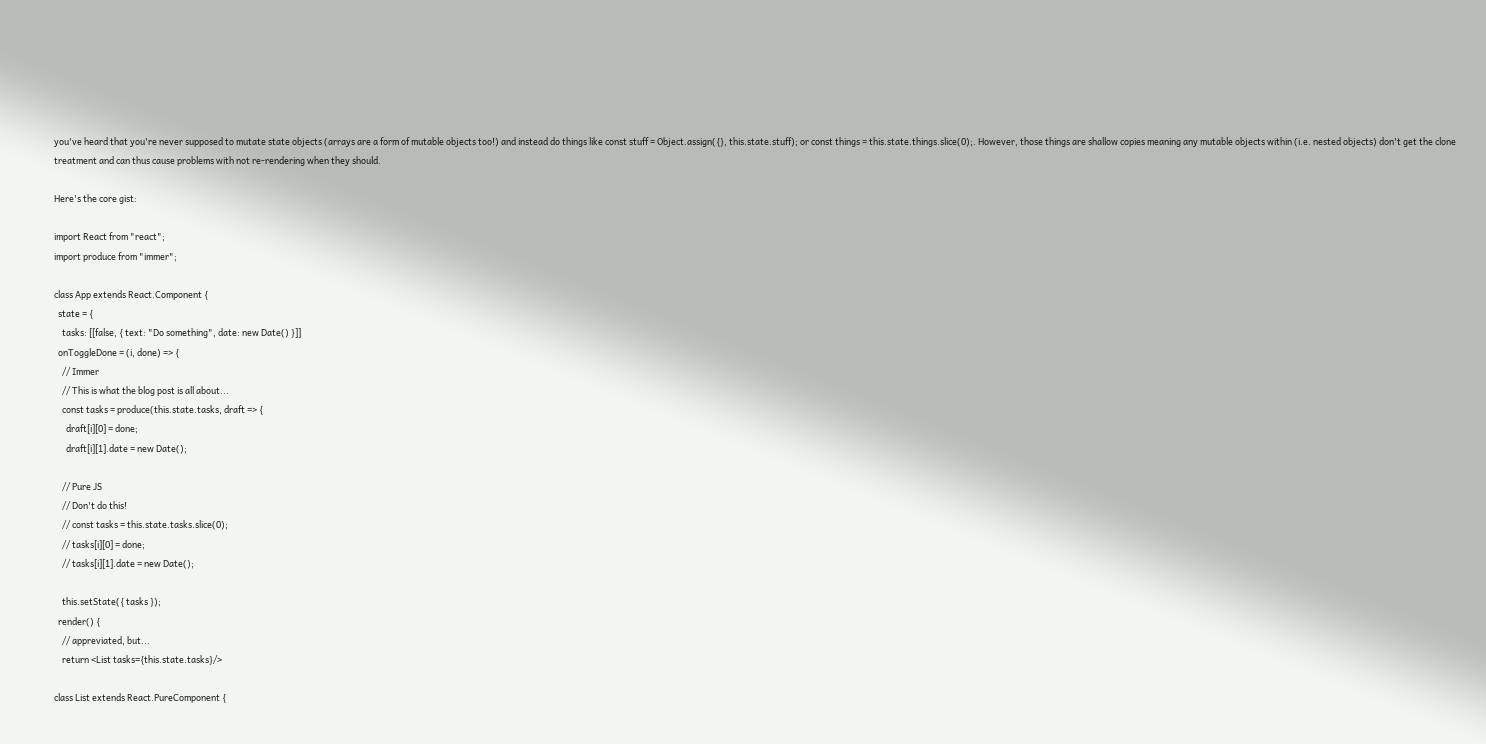you've heard that you're never supposed to mutate state objects (arrays are a form of mutable objects too!) and instead do things like const stuff = Object.assign({}, this.state.stuff); or const things = this.state.things.slice(0);. However, those things are shallow copies meaning any mutable objects within (i.e. nested objects) don't get the clone treatment and can thus cause problems with not re-rendering when they should.

Here's the core gist:

import React from "react";
import produce from "immer";

class App extends React.Component {
  state = {
    tasks: [[false, { text: "Do something", date: new Date() }]]
  onToggleDone = (i, done) => {
    // Immer
    // This is what the blog post is all about...
    const tasks = produce(this.state.tasks, draft => {
      draft[i][0] = done;
      draft[i][1].date = new Date();

    // Pure JS
    // Don't do this!
    // const tasks = this.state.tasks.slice(0);
    // tasks[i][0] = done;
    // tasks[i][1].date = new Date();

    this.setState({ tasks });
  render() {
    // appreviated, but...
    return <List tasks={this.state.tasks}/>

class List extends React.PureComponent {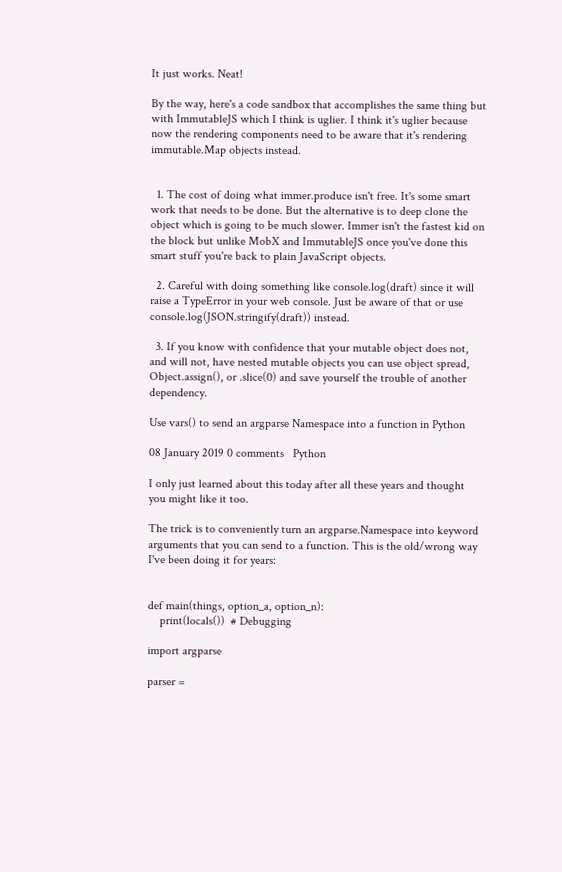It just works. Neat!

By the way, here's a code sandbox that accomplishes the same thing but with ImmutableJS which I think is uglier. I think it's uglier because now the rendering components need to be aware that it's rendering immutable.Map objects instead.


  1. The cost of doing what immer.produce isn't free. It's some smart work that needs to be done. But the alternative is to deep clone the object which is going to be much slower. Immer isn't the fastest kid on the block but unlike MobX and ImmutableJS once you've done this smart stuff you're back to plain JavaScript objects.

  2. Careful with doing something like console.log(draft) since it will raise a TypeError in your web console. Just be aware of that or use console.log(JSON.stringify(draft)) instead.

  3. If you know with confidence that your mutable object does not, and will not, have nested mutable objects you can use object spread, Object.assign(), or .slice(0) and save yourself the trouble of another dependency.

Use vars() to send an argparse Namespace into a function in Python

08 January 2019 0 comments   Python

I only just learned about this today after all these years and thought you might like it too.

The trick is to conveniently turn an argparse.Namespace into keyword arguments that you can send to a function. This is the old/wrong way I've been doing it for years:


def main(things, option_a, option_n):
    print(locals())  # Debugging

import argparse

parser =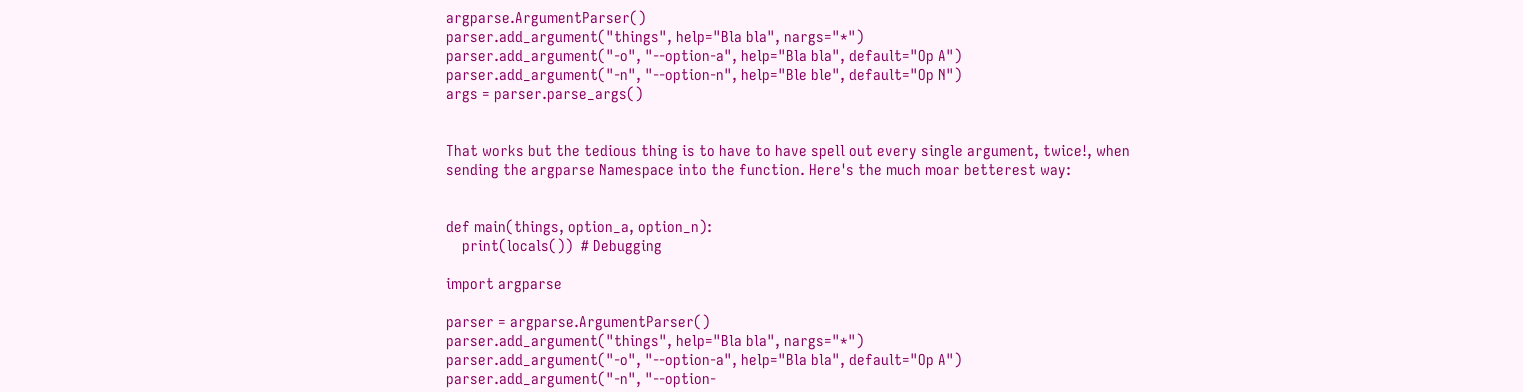argparse.ArgumentParser()
parser.add_argument("things", help="Bla bla", nargs="*")
parser.add_argument("-o", "--option-a", help="Bla bla", default="Op A")
parser.add_argument("-n", "--option-n", help="Ble ble", default="Op N")
args = parser.parse_args()


That works but the tedious thing is to have to have spell out every single argument, twice!, when sending the argparse Namespace into the function. Here's the much moar betterest way:


def main(things, option_a, option_n):
    print(locals())  # Debugging

import argparse

parser = argparse.ArgumentParser()
parser.add_argument("things", help="Bla bla", nargs="*")
parser.add_argument("-o", "--option-a", help="Bla bla", default="Op A")
parser.add_argument("-n", "--option-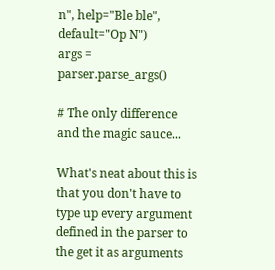n", help="Ble ble", default="Op N")
args = parser.parse_args()

# The only difference and the magic sauce...

What's neat about this is that you don't have to type up every argument defined in the parser to the get it as arguments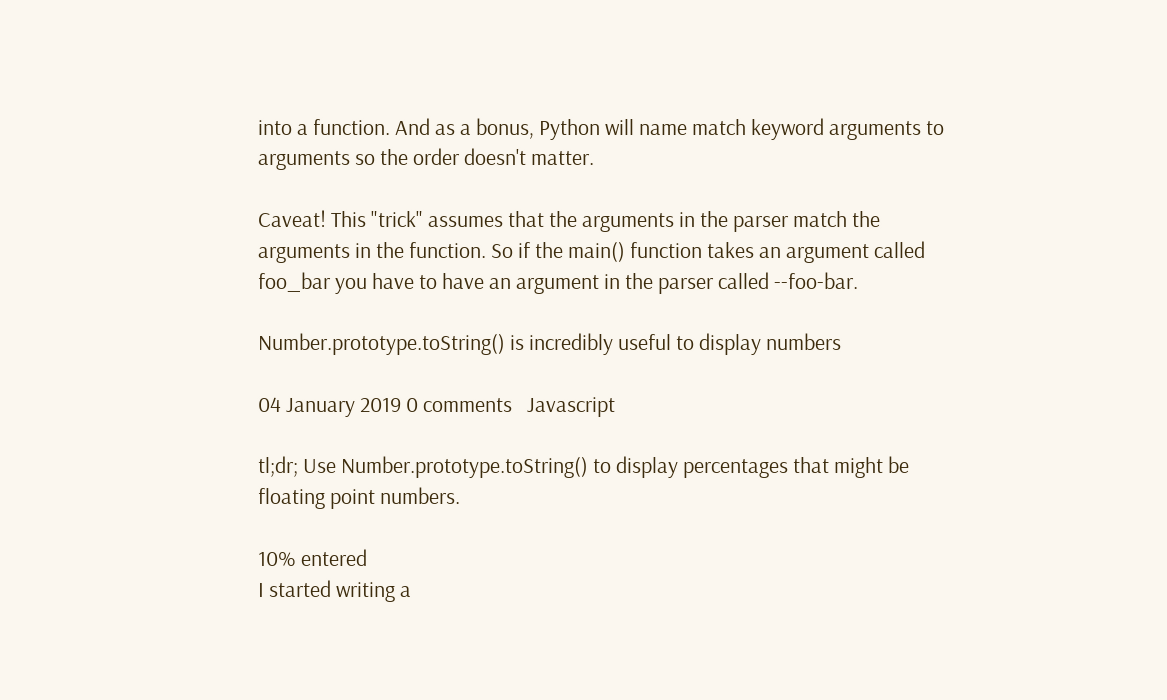into a function. And as a bonus, Python will name match keyword arguments to arguments so the order doesn't matter.

Caveat! This "trick" assumes that the arguments in the parser match the arguments in the function. So if the main() function takes an argument called foo_bar you have to have an argument in the parser called --foo-bar.

Number.prototype.toString() is incredibly useful to display numbers

04 January 2019 0 comments   Javascript

tl;dr; Use Number.prototype.toString() to display percentages that might be floating point numbers.

10% entered
I started writing a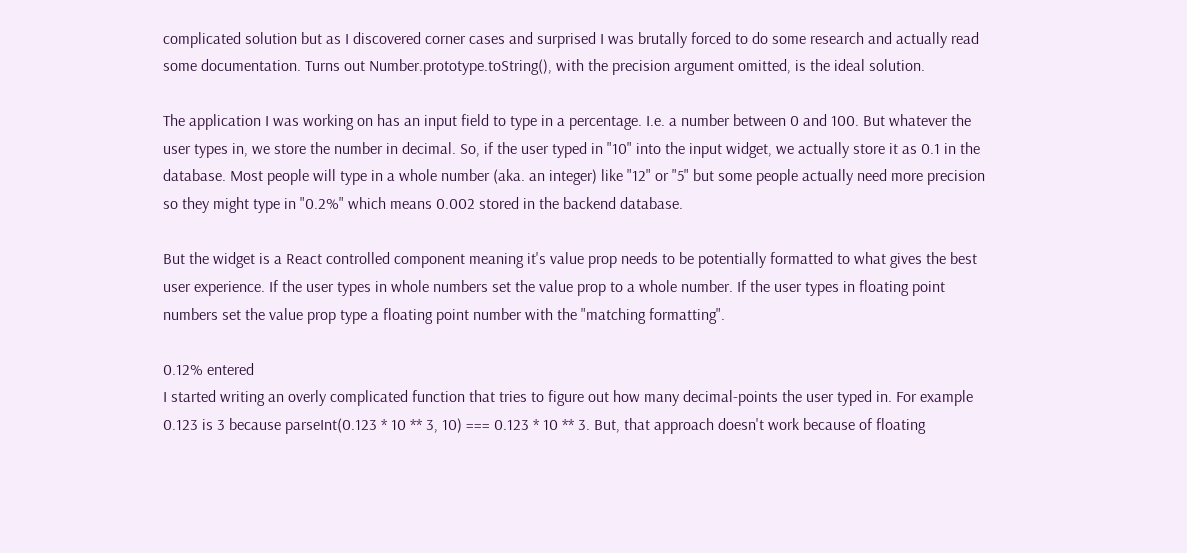complicated solution but as I discovered corner cases and surprised I was brutally forced to do some research and actually read some documentation. Turns out Number.prototype.toString(), with the precision argument omitted, is the ideal solution.

The application I was working on has an input field to type in a percentage. I.e. a number between 0 and 100. But whatever the user types in, we store the number in decimal. So, if the user typed in "10" into the input widget, we actually store it as 0.1 in the database. Most people will type in a whole number (aka. an integer) like "12" or "5" but some people actually need more precision so they might type in "0.2%" which means 0.002 stored in the backend database.

But the widget is a React controlled component meaning it's value prop needs to be potentially formatted to what gives the best user experience. If the user types in whole numbers set the value prop to a whole number. If the user types in floating point numbers set the value prop type a floating point number with the "matching formatting".

0.12% entered
I started writing an overly complicated function that tries to figure out how many decimal-points the user typed in. For example 0.123 is 3 because parseInt(0.123 * 10 ** 3, 10) === 0.123 * 10 ** 3. But, that approach doesn't work because of floating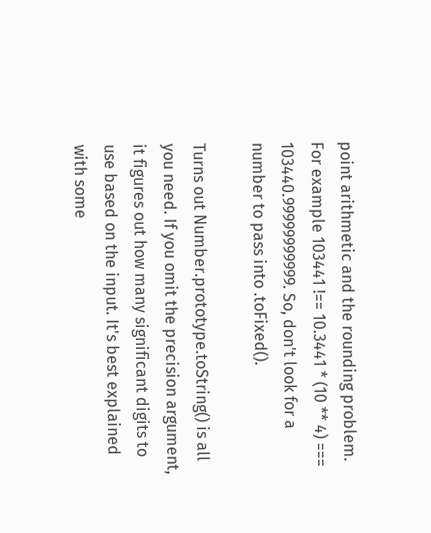point arithmetic and the rounding problem. For example 103441 !== 10.3441 * (10 ** 4) === 103440.99999999999. So, don't look for a number to pass into .toFixed().

Turns out Number.prototype.toString() is all you need. If you omit the precision argument, it figures out how many significant digits to use based on the input. It's best explained with some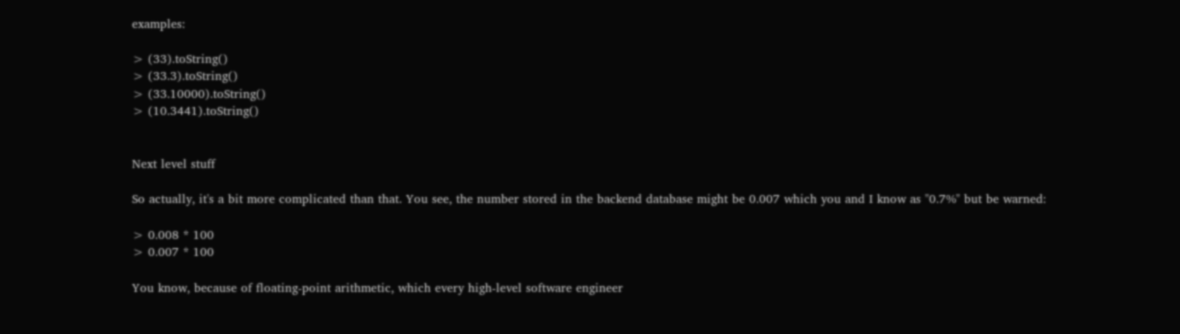examples:

> (33).toString()
> (33.3).toString()
> (33.10000).toString()
> (10.3441).toString()


Next level stuff

So actually, it's a bit more complicated than that. You see, the number stored in the backend database might be 0.007 which you and I know as "0.7%" but be warned:

> 0.008 * 100
> 0.007 * 100

You know, because of floating-point arithmetic, which every high-level software engineer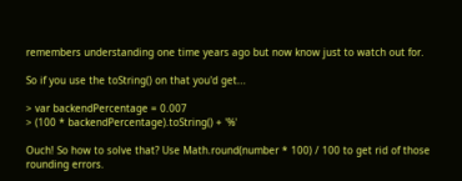remembers understanding one time years ago but now know just to watch out for.

So if you use the toString() on that you'd get...

> var backendPercentage = 0.007
> (100 * backendPercentage).toString() + '%'

Ouch! So how to solve that? Use Math.round(number * 100) / 100 to get rid of those rounding errors.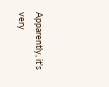Apparently, it's very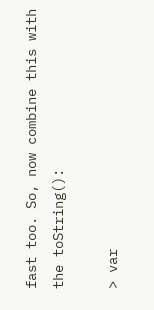fast too. So, now combine this with the toString():

> var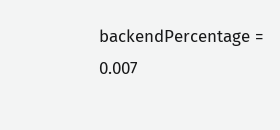backendPercentage = 0.007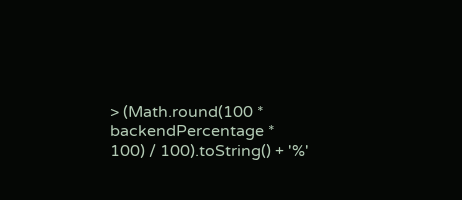> (Math.round(100 * backendPercentage * 100) / 100).toString() + '%'